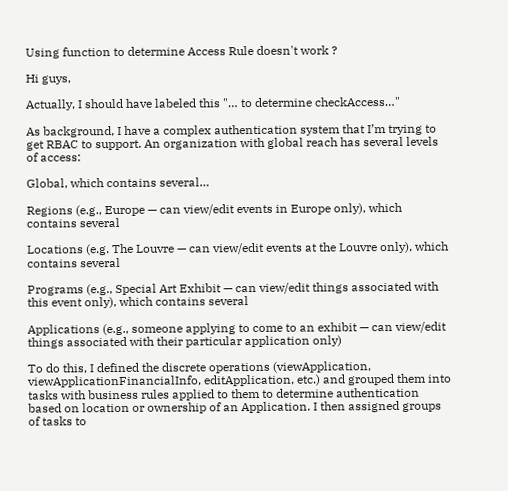Using function to determine Access Rule doesn't work ?

Hi guys,

Actually, I should have labeled this "… to determine checkAccess…"

As background, I have a complex authentication system that I’m trying to get RBAC to support. An organization with global reach has several levels of access:

Global, which contains several…

Regions (e.g., Europe — can view/edit events in Europe only), which contains several

Locations (e.g. The Louvre — can view/edit events at the Louvre only), which contains several

Programs (e.g., Special Art Exhibit — can view/edit things associated with this event only), which contains several

Applications (e.g., someone applying to come to an exhibit — can view/edit things associated with their particular application only)

To do this, I defined the discrete operations (viewApplication, viewApplicationFinancialInfo, editApplication, etc.) and grouped them into tasks with business rules applied to them to determine authentication based on location or ownership of an Application. I then assigned groups of tasks to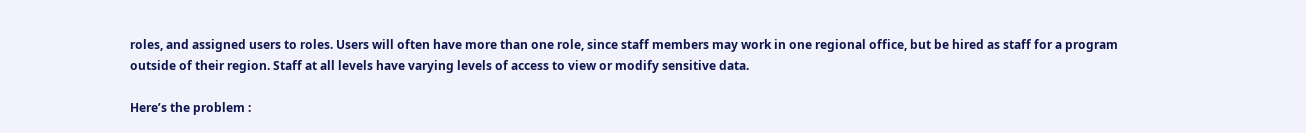roles, and assigned users to roles. Users will often have more than one role, since staff members may work in one regional office, but be hired as staff for a program outside of their region. Staff at all levels have varying levels of access to view or modify sensitive data.

Here’s the problem :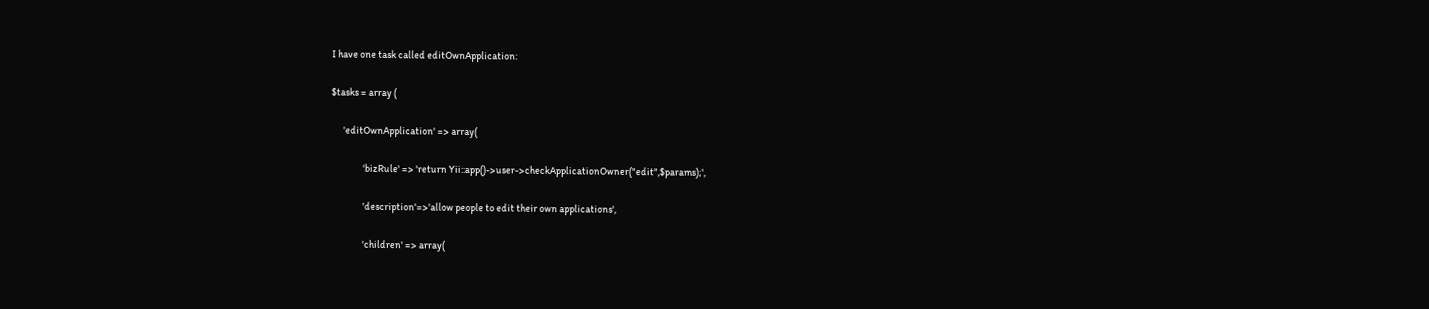I have one task called editOwnApplication:

$tasks = array (

      'editOwnApplication' => array(

                'bizRule' => 'return Yii::app()->user->checkApplicationOwner("edit",$params);',

                'description'=>'allow people to edit their own applications',

                'children' => array(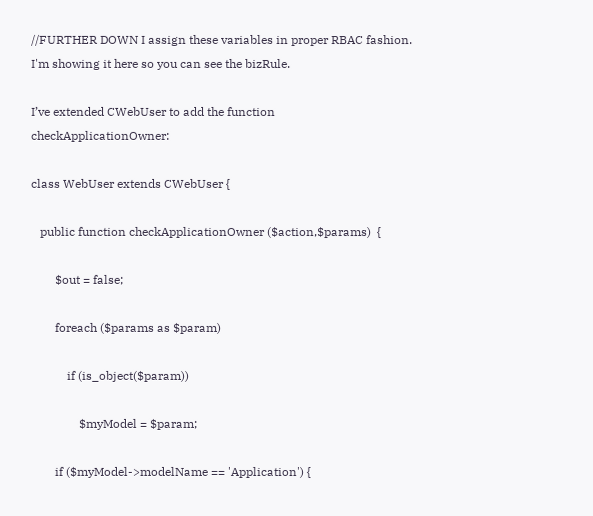//FURTHER DOWN I assign these variables in proper RBAC fashion. I'm showing it here so you can see the bizRule.

I’ve extended CWebUser to add the function checkApplicationOwner:

class WebUser extends CWebUser {

   public function checkApplicationOwner ($action,$params)  {

        $out = false;

        foreach ($params as $param)

            if (is_object($param))

                $myModel = $param;

        if ($myModel->modelName == 'Application') {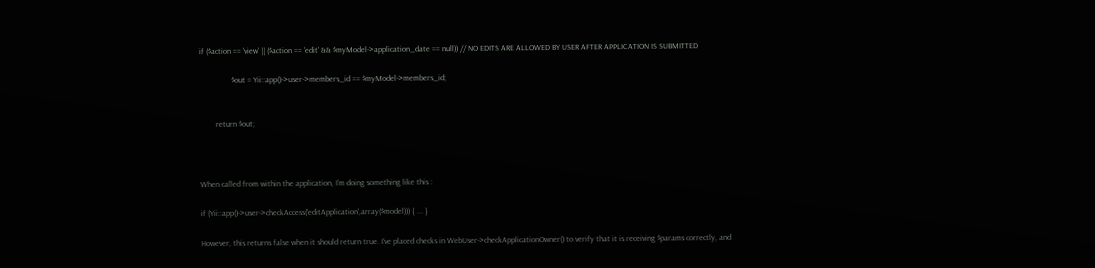if ($action == 'view' || ($action == 'edit' && $myModel->application_date == null)) // NO EDITS ARE ALLOWED BY USER AFTER APPLICATION IS SUBMITTED

                $out = Yii::app()->user->members_id == $myModel->members_id;


        return $out;



When called from within the application, I’m doing something like this :

if (Yii::app()->user->checkAccess('editApplication',array($model))) { ... }

However, this returns false when it should return true. I’ve placed checks in WebUser->checkApplicationOwner() to verify that it is receiving $params correctly, and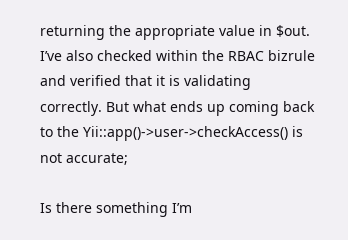returning the appropriate value in $out. I’ve also checked within the RBAC bizrule and verified that it is validating correctly. But what ends up coming back to the Yii::app()->user->checkAccess() is not accurate;

Is there something I’m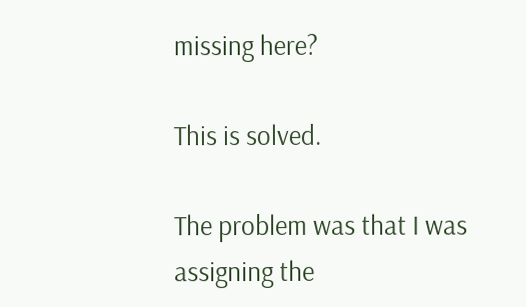missing here?

This is solved.

The problem was that I was assigning the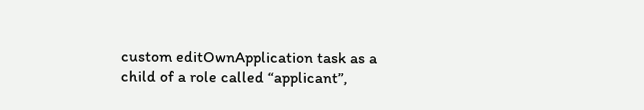custom editOwnApplication task as a child of a role called “applicant”,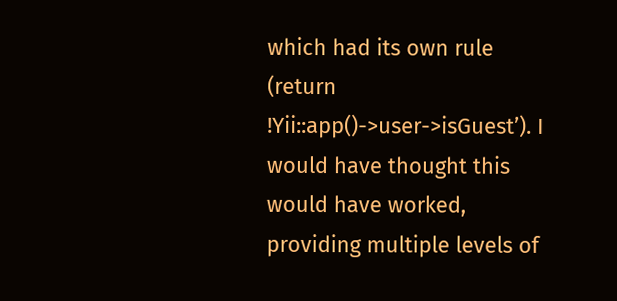which had its own rule (return !Yii::app()->user->isGuest’). I would have thought this would have worked, providing multiple levels of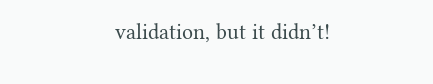validation, but it didn’t!